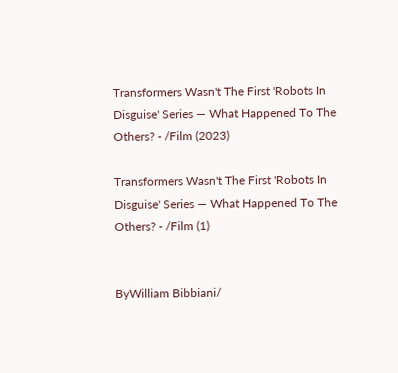Transformers Wasn't The First 'Robots In Disguise' Series — What Happened To The Others? - /Film (2023)

Transformers Wasn't The First 'Robots In Disguise' Series — What Happened To The Others? - /Film (1)


ByWilliam Bibbiani/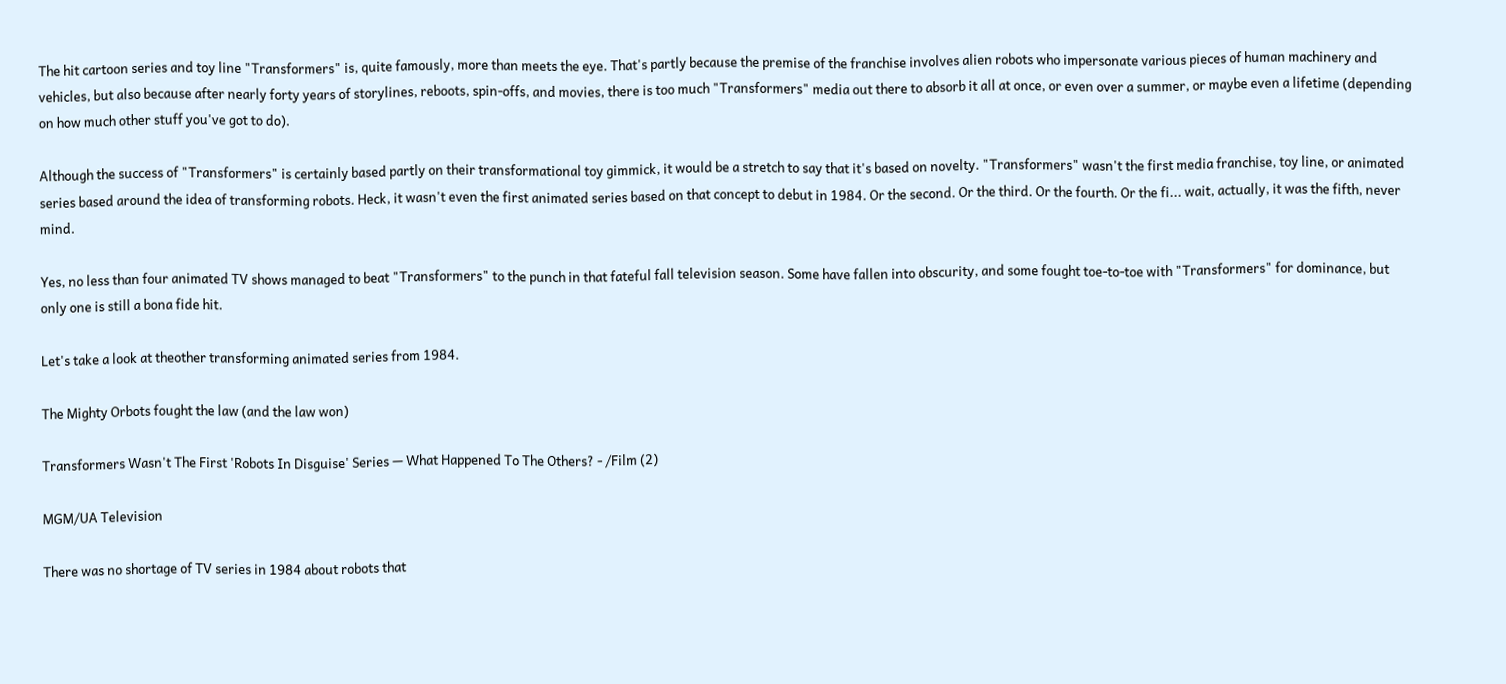The hit cartoon series and toy line "Transformers" is, quite famously, more than meets the eye. That's partly because the premise of the franchise involves alien robots who impersonate various pieces of human machinery and vehicles, but also because after nearly forty years of storylines, reboots, spin-offs, and movies, there is too much "Transformers" media out there to absorb it all at once, or even over a summer, or maybe even a lifetime (depending on how much other stuff you've got to do).

Although the success of "Transformers" is certainly based partly on their transformational toy gimmick, it would be a stretch to say that it's based on novelty. "Transformers" wasn't the first media franchise, toy line, or animated series based around the idea of transforming robots. Heck, it wasn't even the first animated series based on that concept to debut in 1984. Or the second. Or the third. Or the fourth. Or the fi... wait, actually, it was the fifth, never mind.

Yes, no less than four animated TV shows managed to beat "Transformers" to the punch in that fateful fall television season. Some have fallen into obscurity, and some fought toe-to-toe with "Transformers" for dominance, but only one is still a bona fide hit.

Let's take a look at theother transforming animated series from 1984.

The Mighty Orbots fought the law (and the law won)

Transformers Wasn't The First 'Robots In Disguise' Series — What Happened To The Others? - /Film (2)

MGM/UA Television

There was no shortage of TV series in 1984 about robots that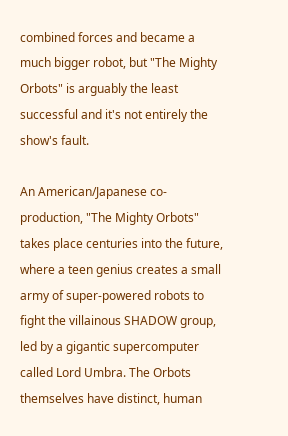combined forces and became a much bigger robot, but "The Mighty Orbots" is arguably the least successful and it's not entirely the show's fault.

An American/Japanese co-production, "The Mighty Orbots" takes place centuries into the future, where a teen genius creates a small army of super-powered robots to fight the villainous SHADOW group, led by a gigantic supercomputer called Lord Umbra. The Orbots themselves have distinct, human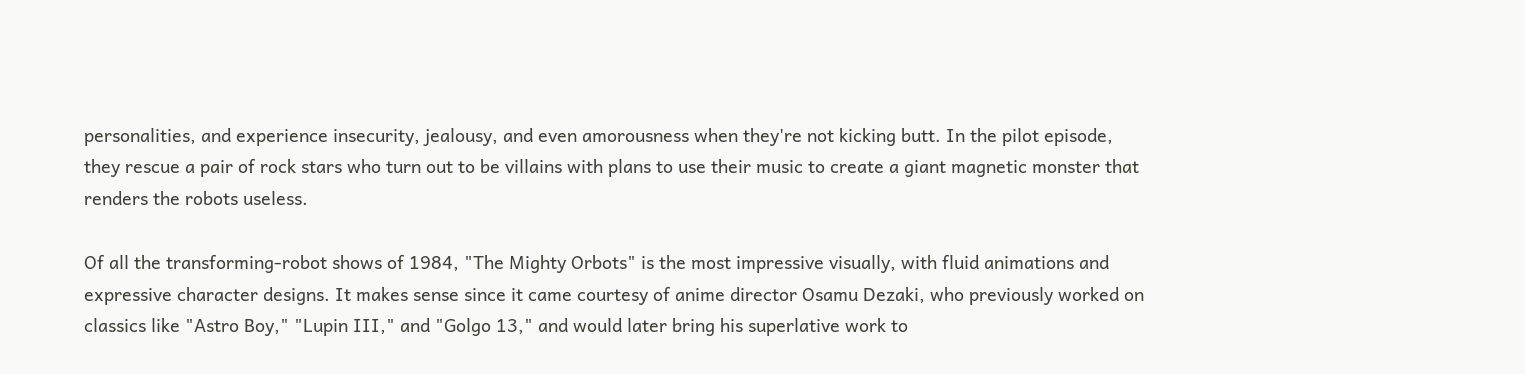personalities, and experience insecurity, jealousy, and even amorousness when they're not kicking butt. In the pilot episode, they rescue a pair of rock stars who turn out to be villains with plans to use their music to create a giant magnetic monster that renders the robots useless.

Of all the transforming-robot shows of 1984, "The Mighty Orbots" is the most impressive visually, with fluid animations and expressive character designs. It makes sense since it came courtesy of anime director Osamu Dezaki, who previously worked on classics like "Astro Boy," "Lupin III," and "Golgo 13," and would later bring his superlative work to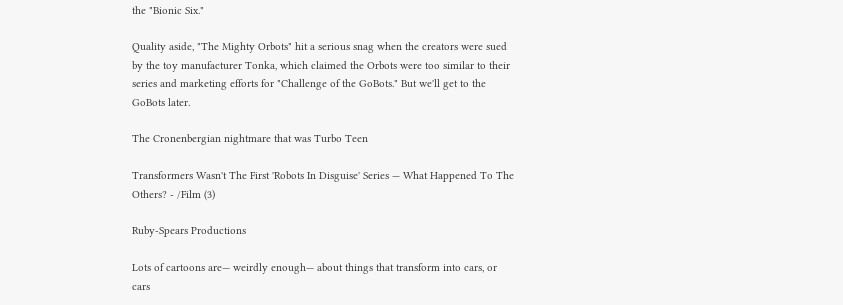the "Bionic Six."

Quality aside, "The Mighty Orbots" hit a serious snag when the creators were sued by the toy manufacturer Tonka, which claimed the Orbots were too similar to their series and marketing efforts for "Challenge of the GoBots." But we'll get to the GoBots later.

The Cronenbergian nightmare that was Turbo Teen

Transformers Wasn't The First 'Robots In Disguise' Series — What Happened To The Others? - /Film (3)

Ruby-Spears Productions

Lots of cartoons are— weirdly enough— about things that transform into cars, or cars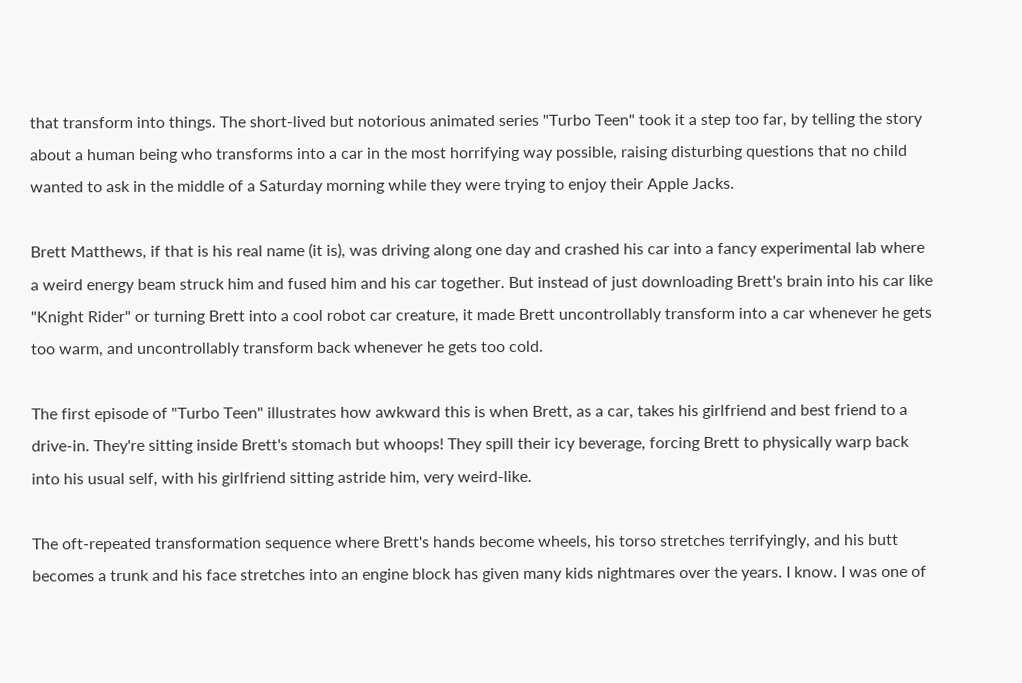that transform into things. The short-lived but notorious animated series "Turbo Teen" took it a step too far, by telling the story about a human being who transforms into a car in the most horrifying way possible, raising disturbing questions that no child wanted to ask in the middle of a Saturday morning while they were trying to enjoy their Apple Jacks.

Brett Matthews, if that is his real name (it is), was driving along one day and crashed his car into a fancy experimental lab where a weird energy beam struck him and fused him and his car together. But instead of just downloading Brett's brain into his car like "Knight Rider" or turning Brett into a cool robot car creature, it made Brett uncontrollably transform into a car whenever he gets too warm, and uncontrollably transform back whenever he gets too cold.

The first episode of "Turbo Teen" illustrates how awkward this is when Brett, as a car, takes his girlfriend and best friend to a drive-in. They're sitting inside Brett's stomach but whoops! They spill their icy beverage, forcing Brett to physically warp back into his usual self, with his girlfriend sitting astride him, very weird-like.

The oft-repeated transformation sequence where Brett's hands become wheels, his torso stretches terrifyingly, and his butt becomes a trunk and his face stretches into an engine block has given many kids nightmares over the years. I know. I was one of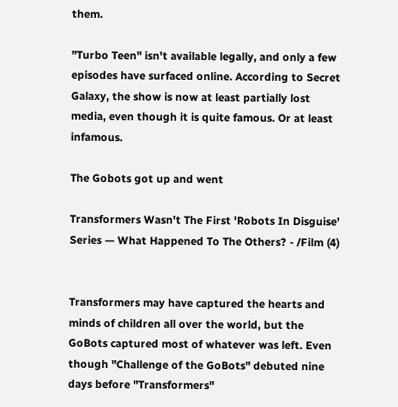them.

"Turbo Teen" isn't available legally, and only a few episodes have surfaced online. According to Secret Galaxy, the show is now at least partially lost media, even though it is quite famous. Or at least infamous.

The Gobots got up and went

Transformers Wasn't The First 'Robots In Disguise' Series — What Happened To The Others? - /Film (4)


Transformers may have captured the hearts and minds of children all over the world, but the GoBots captured most of whatever was left. Even though "Challenge of the GoBots" debuted nine days before "Transformers"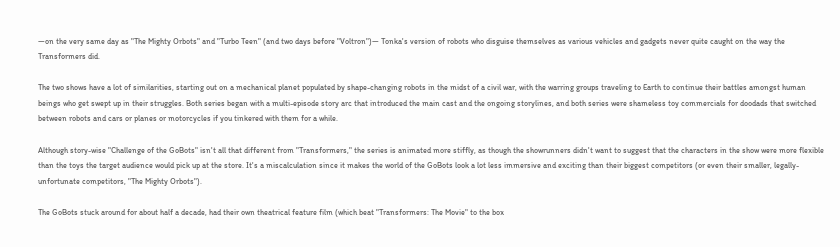—on the very same day as "The Mighty Orbots" and "Turbo Teen" (and two days before "Voltron")— Tonka's version of robots who disguise themselves as various vehicles and gadgets never quite caught on the way the Transformers did.

The two shows have a lot of similarities, starting out on a mechanical planet populated by shape-changing robots in the midst of a civil war, with the warring groups traveling to Earth to continue their battles amongst human beings who get swept up in their struggles. Both series began with a multi-episode story arc that introduced the main cast and the ongoing storylines, and both series were shameless toy commercials for doodads that switched between robots and cars or planes or motorcycles if you tinkered with them for a while.

Although story-wise "Challenge of the GoBots" isn't all that different from "Transformers," the series is animated more stiffly, as though the showrunners didn't want to suggest that the characters in the show were more flexible than the toys the target audience would pick up at the store. It's a miscalculation since it makes the world of the GoBots look a lot less immersive and exciting than their biggest competitors (or even their smaller, legally-unfortunate competitors, "The Mighty Orbots").

The GoBots stuck around for about half a decade, had their own theatrical feature film (which beat "Transformers: The Movie" to the box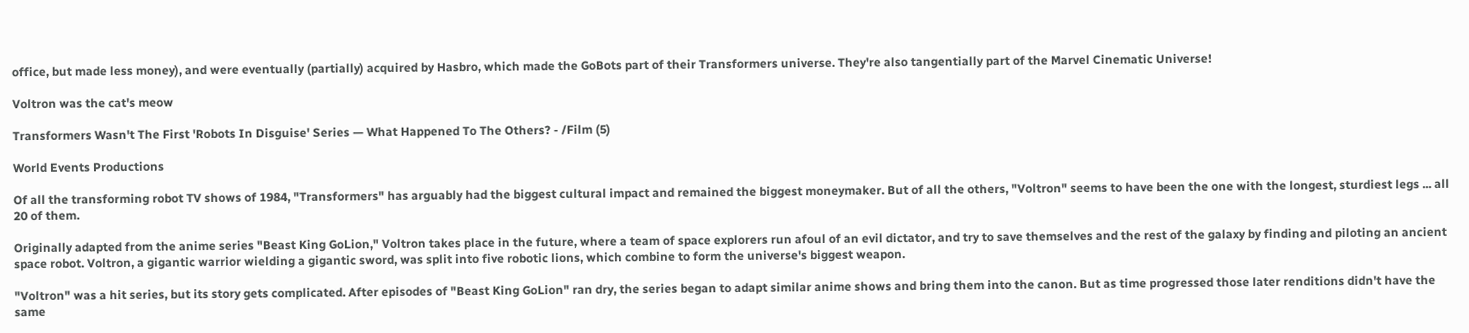office, but made less money), and were eventually (partially) acquired by Hasbro, which made the GoBots part of their Transformers universe. They're also tangentially part of the Marvel Cinematic Universe!

Voltron was the cat's meow

Transformers Wasn't The First 'Robots In Disguise' Series — What Happened To The Others? - /Film (5)

World Events Productions

Of all the transforming robot TV shows of 1984, "Transformers" has arguably had the biggest cultural impact and remained the biggest moneymaker. But of all the others, "Voltron" seems to have been the one with the longest, sturdiest legs ... all 20 of them.

Originally adapted from the anime series "Beast King GoLion," Voltron takes place in the future, where a team of space explorers run afoul of an evil dictator, and try to save themselves and the rest of the galaxy by finding and piloting an ancient space robot. Voltron, a gigantic warrior wielding a gigantic sword, was split into five robotic lions, which combine to form the universe's biggest weapon.

"Voltron" was a hit series, but its story gets complicated. After episodes of "Beast King GoLion" ran dry, the series began to adapt similar anime shows and bring them into the canon. But as time progressed those later renditions didn't have the same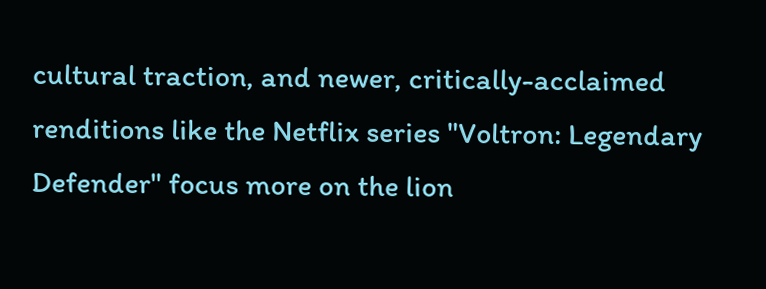cultural traction, and newer, critically-acclaimed renditions like the Netflix series "Voltron: Legendary Defender" focus more on the lion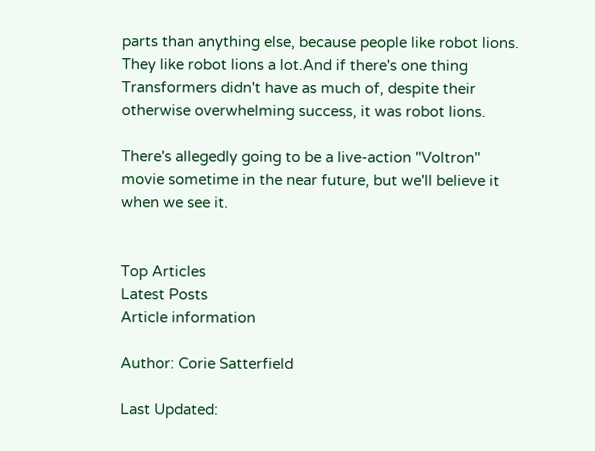parts than anything else, because people like robot lions. They like robot lions a lot.And if there's one thing Transformers didn't have as much of, despite their otherwise overwhelming success, it was robot lions.

There's allegedly going to be a live-action "Voltron" movie sometime in the near future, but we'll believe it when we see it.


Top Articles
Latest Posts
Article information

Author: Corie Satterfield

Last Updated: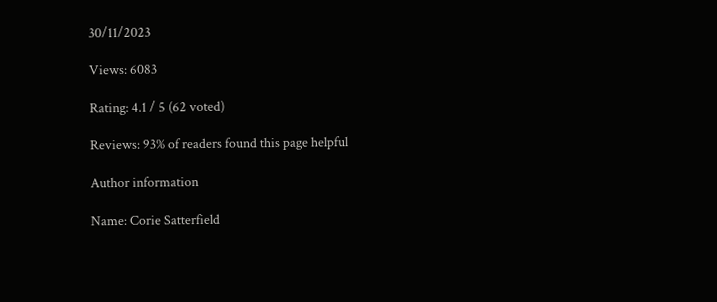30/11/2023

Views: 6083

Rating: 4.1 / 5 (62 voted)

Reviews: 93% of readers found this page helpful

Author information

Name: Corie Satterfield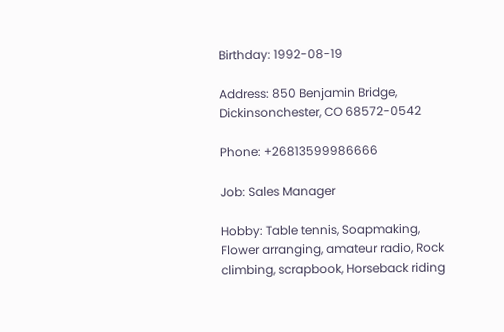Birthday: 1992-08-19

Address: 850 Benjamin Bridge, Dickinsonchester, CO 68572-0542

Phone: +26813599986666

Job: Sales Manager

Hobby: Table tennis, Soapmaking, Flower arranging, amateur radio, Rock climbing, scrapbook, Horseback riding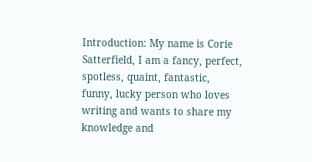Introduction: My name is Corie Satterfield, I am a fancy, perfect, spotless, quaint, fantastic, funny, lucky person who loves writing and wants to share my knowledge and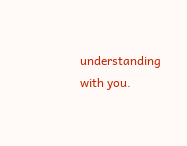understanding with you.